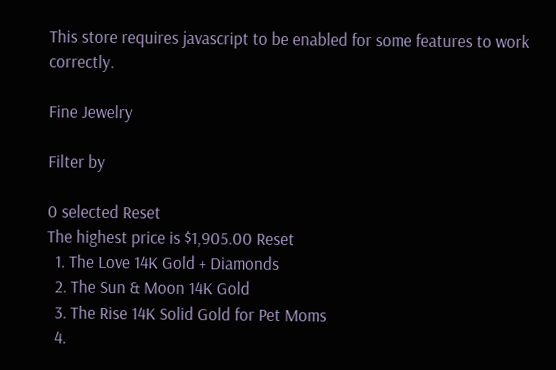This store requires javascript to be enabled for some features to work correctly.

Fine Jewelry

Filter by

0 selected Reset
The highest price is $1,905.00 Reset
  1. The Love 14K Gold + Diamonds
  2. The Sun & Moon 14K Gold
  3. The Rise 14K Solid Gold for Pet Moms
  4.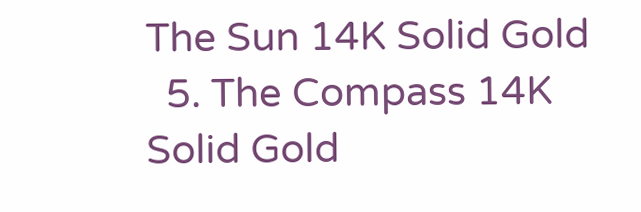The Sun 14K Solid Gold
  5. The Compass 14K Solid Gold